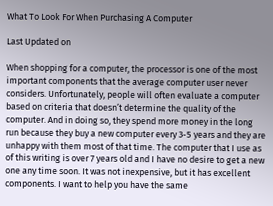What To Look For When Purchasing A Computer

Last Updated on

When shopping for a computer, the processor is one of the most important components that the average computer user never considers. Unfortunately, people will often evaluate a computer based on criteria that doesn’t determine the quality of the computer. And in doing so, they spend more money in the long run because they buy a new computer every 3-5 years and they are unhappy with them most of that time. The computer that I use as of this writing is over 7 years old and I have no desire to get a new one any time soon. It was not inexpensive, but it has excellent components. I want to help you have the same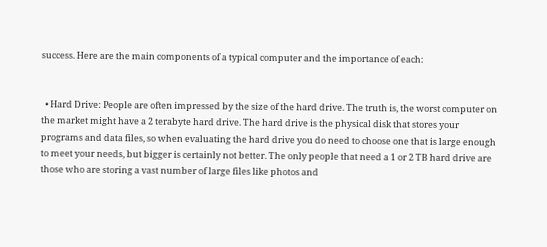success. Here are the main components of a typical computer and the importance of each:


  • Hard Drive: People are often impressed by the size of the hard drive. The truth is, the worst computer on the market might have a 2 terabyte hard drive. The hard drive is the physical disk that stores your programs and data files, so when evaluating the hard drive you do need to choose one that is large enough to meet your needs, but bigger is certainly not better. The only people that need a 1 or 2 TB hard drive are those who are storing a vast number of large files like photos and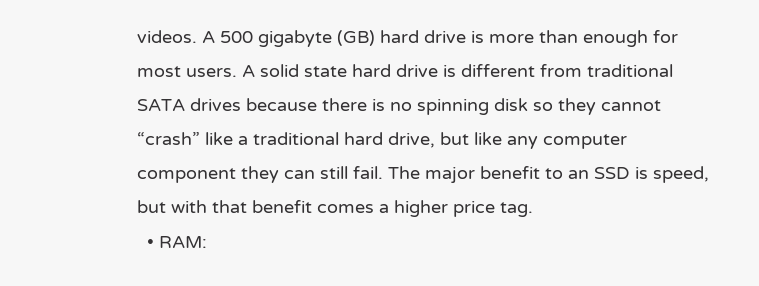videos. A 500 gigabyte (GB) hard drive is more than enough for most users. A solid state hard drive is different from traditional SATA drives because there is no spinning disk so they cannot “crash” like a traditional hard drive, but like any computer component they can still fail. The major benefit to an SSD is speed, but with that benefit comes a higher price tag.
  • RAM: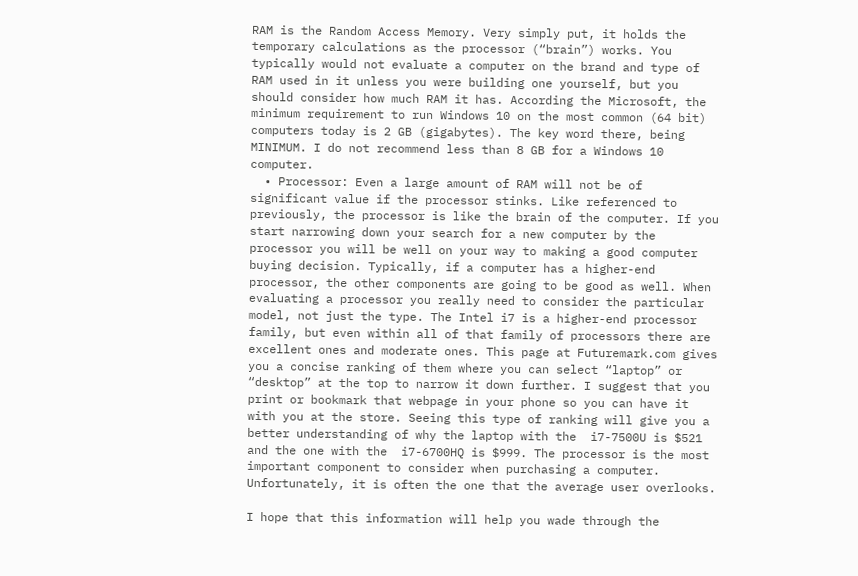RAM is the Random Access Memory. Very simply put, it holds the temporary calculations as the processor (“brain”) works. You typically would not evaluate a computer on the brand and type of RAM used in it unless you were building one yourself, but you should consider how much RAM it has. According the Microsoft, the minimum requirement to run Windows 10 on the most common (64 bit) computers today is 2 GB (gigabytes). The key word there, being MINIMUM. I do not recommend less than 8 GB for a Windows 10 computer.
  • Processor: Even a large amount of RAM will not be of significant value if the processor stinks. Like referenced to previously, the processor is like the brain of the computer. If you start narrowing down your search for a new computer by the processor you will be well on your way to making a good computer buying decision. Typically, if a computer has a higher-end processor, the other components are going to be good as well. When evaluating a processor you really need to consider the particular model, not just the type. The Intel i7 is a higher-end processor family, but even within all of that family of processors there are excellent ones and moderate ones. This page at Futuremark.com gives you a concise ranking of them where you can select “laptop” or “desktop” at the top to narrow it down further. I suggest that you print or bookmark that webpage in your phone so you can have it with you at the store. Seeing this type of ranking will give you a better understanding of why the laptop with the  i7-7500U is $521 and the one with the  i7-6700HQ is $999. The processor is the most important component to consider when purchasing a computer. Unfortunately, it is often the one that the average user overlooks.

I hope that this information will help you wade through the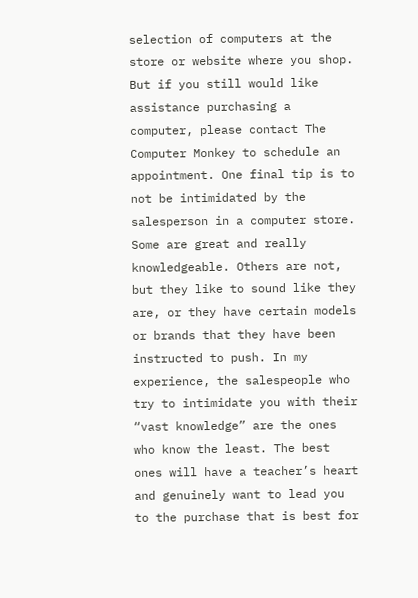selection of computers at the store or website where you shop. But if you still would like assistance purchasing a computer, please contact The Computer Monkey to schedule an appointment. One final tip is to not be intimidated by the salesperson in a computer store. Some are great and really knowledgeable. Others are not, but they like to sound like they are, or they have certain models or brands that they have been instructed to push. In my experience, the salespeople who try to intimidate you with their “vast knowledge” are the ones who know the least. The best ones will have a teacher’s heart and genuinely want to lead you to the purchase that is best for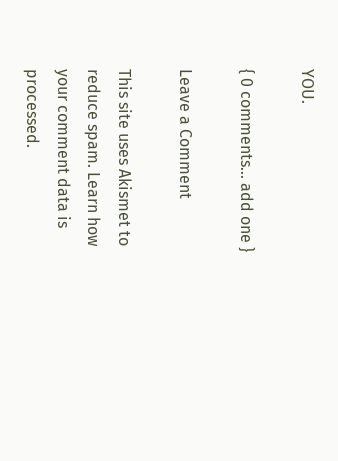YOU.

{ 0 comments… add one }

Leave a Comment

This site uses Akismet to reduce spam. Learn how your comment data is processed.